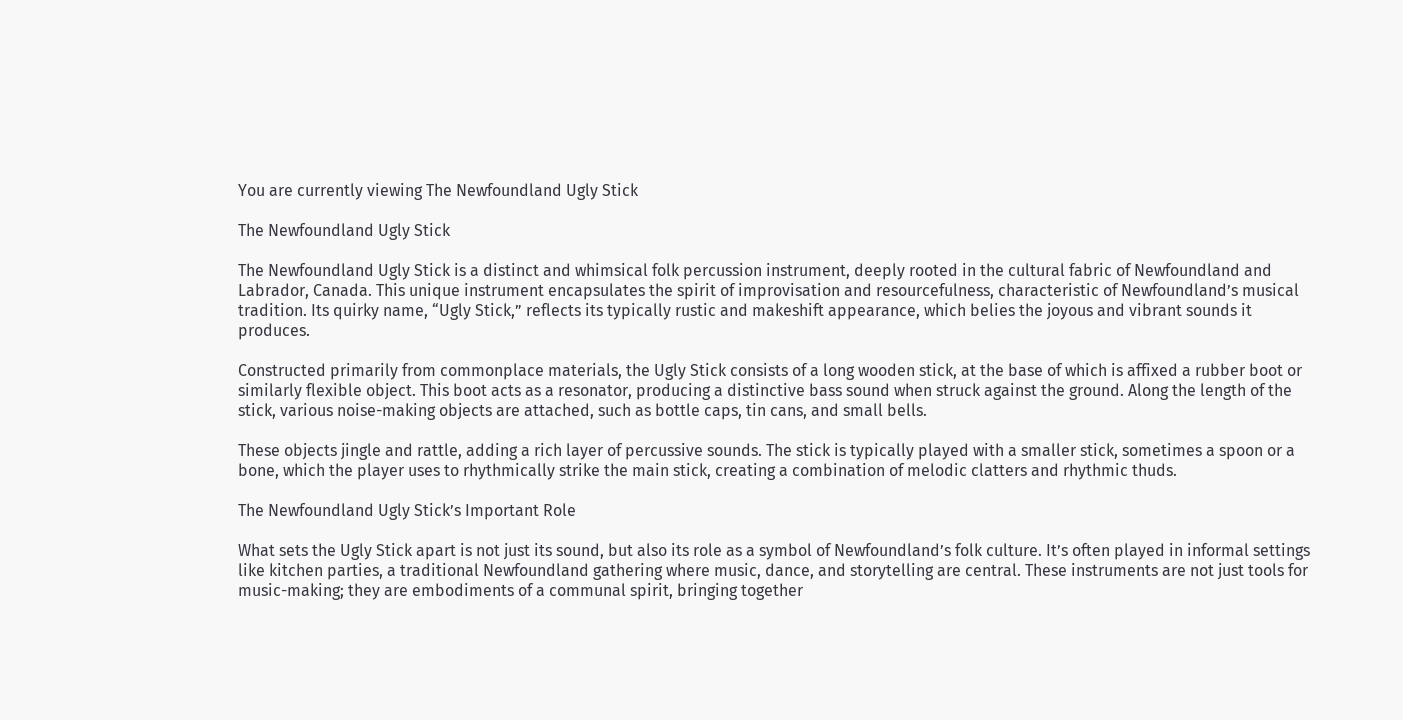You are currently viewing The Newfoundland Ugly Stick

The Newfoundland Ugly Stick

The Newfoundland Ugly Stick is a distinct and whimsical folk percussion instrument, deeply rooted in the cultural fabric of Newfoundland and Labrador, Canada. This unique instrument encapsulates the spirit of improvisation and resourcefulness, characteristic of Newfoundland’s musical tradition. Its quirky name, “Ugly Stick,” reflects its typically rustic and makeshift appearance, which belies the joyous and vibrant sounds it produces.

Constructed primarily from commonplace materials, the Ugly Stick consists of a long wooden stick, at the base of which is affixed a rubber boot or similarly flexible object. This boot acts as a resonator, producing a distinctive bass sound when struck against the ground. Along the length of the stick, various noise-making objects are attached, such as bottle caps, tin cans, and small bells.

These objects jingle and rattle, adding a rich layer of percussive sounds. The stick is typically played with a smaller stick, sometimes a spoon or a bone, which the player uses to rhythmically strike the main stick, creating a combination of melodic clatters and rhythmic thuds.

The Newfoundland Ugly Stick’s Important Role

What sets the Ugly Stick apart is not just its sound, but also its role as a symbol of Newfoundland’s folk culture. It’s often played in informal settings like kitchen parties, a traditional Newfoundland gathering where music, dance, and storytelling are central. These instruments are not just tools for music-making; they are embodiments of a communal spirit, bringing together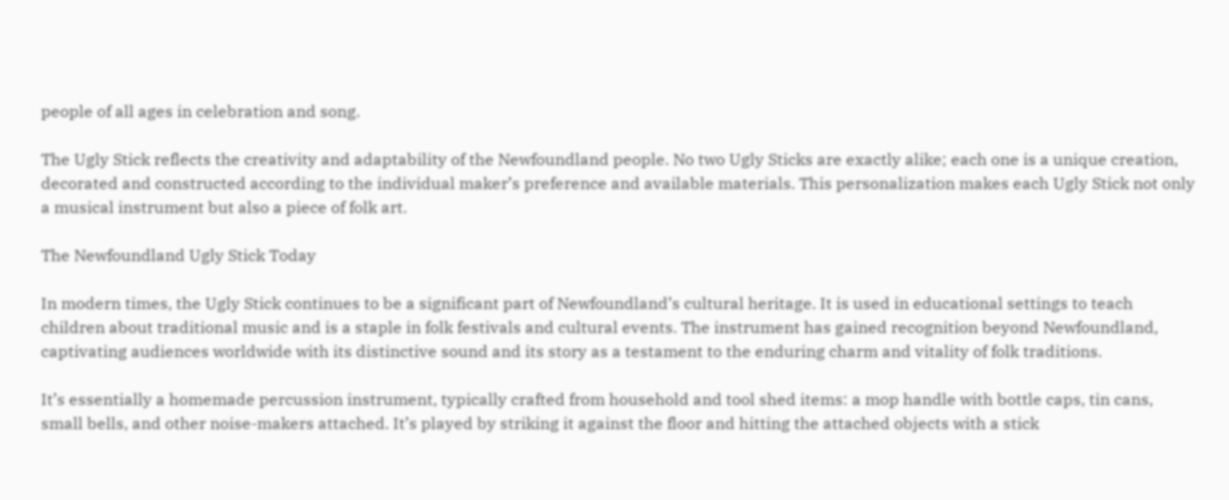people of all ages in celebration and song.

The Ugly Stick reflects the creativity and adaptability of the Newfoundland people. No two Ugly Sticks are exactly alike; each one is a unique creation, decorated and constructed according to the individual maker’s preference and available materials. This personalization makes each Ugly Stick not only a musical instrument but also a piece of folk art.

The Newfoundland Ugly Stick Today

In modern times, the Ugly Stick continues to be a significant part of Newfoundland’s cultural heritage. It is used in educational settings to teach children about traditional music and is a staple in folk festivals and cultural events. The instrument has gained recognition beyond Newfoundland, captivating audiences worldwide with its distinctive sound and its story as a testament to the enduring charm and vitality of folk traditions.

It’s essentially a homemade percussion instrument, typically crafted from household and tool shed items: a mop handle with bottle caps, tin cans, small bells, and other noise-makers attached. It’s played by striking it against the floor and hitting the attached objects with a stick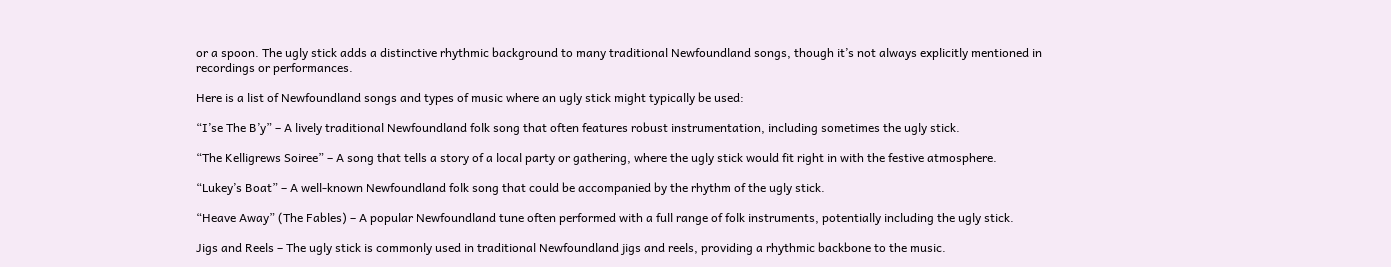or a spoon. The ugly stick adds a distinctive rhythmic background to many traditional Newfoundland songs, though it’s not always explicitly mentioned in recordings or performances.

Here is a list of Newfoundland songs and types of music where an ugly stick might typically be used:

“I’se The B’y” – A lively traditional Newfoundland folk song that often features robust instrumentation, including sometimes the ugly stick.

“The Kelligrews Soiree” – A song that tells a story of a local party or gathering, where the ugly stick would fit right in with the festive atmosphere.

“Lukey’s Boat” – A well-known Newfoundland folk song that could be accompanied by the rhythm of the ugly stick.

“Heave Away” (The Fables) – A popular Newfoundland tune often performed with a full range of folk instruments, potentially including the ugly stick.

Jigs and Reels – The ugly stick is commonly used in traditional Newfoundland jigs and reels, providing a rhythmic backbone to the music.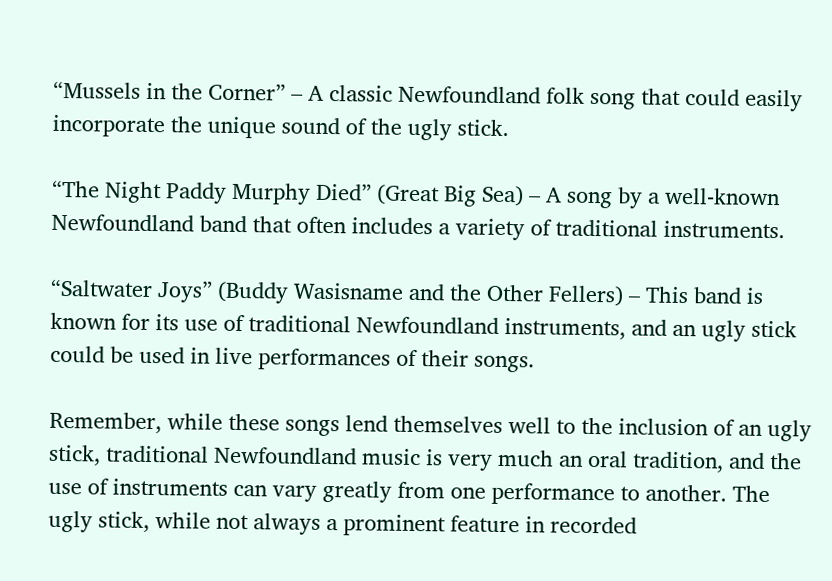“Mussels in the Corner” – A classic Newfoundland folk song that could easily incorporate the unique sound of the ugly stick.

“The Night Paddy Murphy Died” (Great Big Sea) – A song by a well-known Newfoundland band that often includes a variety of traditional instruments.

“Saltwater Joys” (Buddy Wasisname and the Other Fellers) – This band is known for its use of traditional Newfoundland instruments, and an ugly stick could be used in live performances of their songs.

Remember, while these songs lend themselves well to the inclusion of an ugly stick, traditional Newfoundland music is very much an oral tradition, and the use of instruments can vary greatly from one performance to another. The ugly stick, while not always a prominent feature in recorded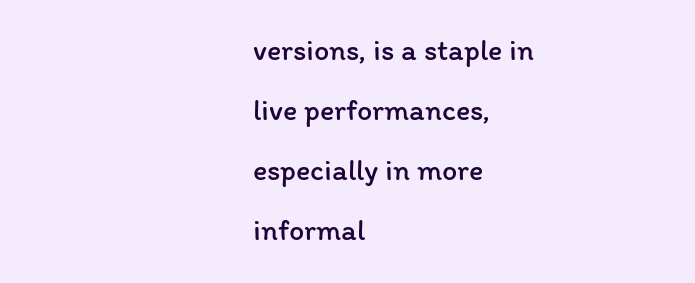versions, is a staple in live performances, especially in more informal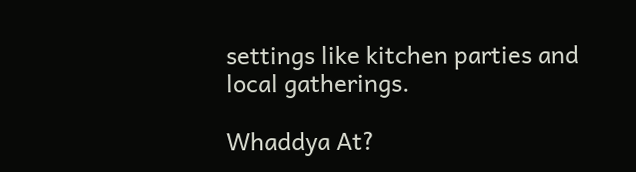settings like kitchen parties and local gatherings.

Whaddya At?